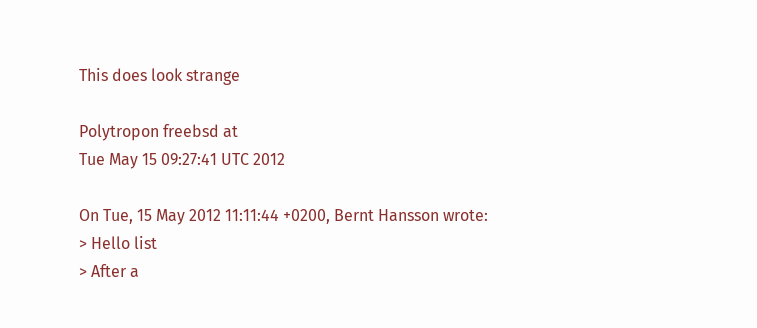This does look strange

Polytropon freebsd at
Tue May 15 09:27:41 UTC 2012

On Tue, 15 May 2012 11:11:44 +0200, Bernt Hansson wrote:
> Hello list
> After a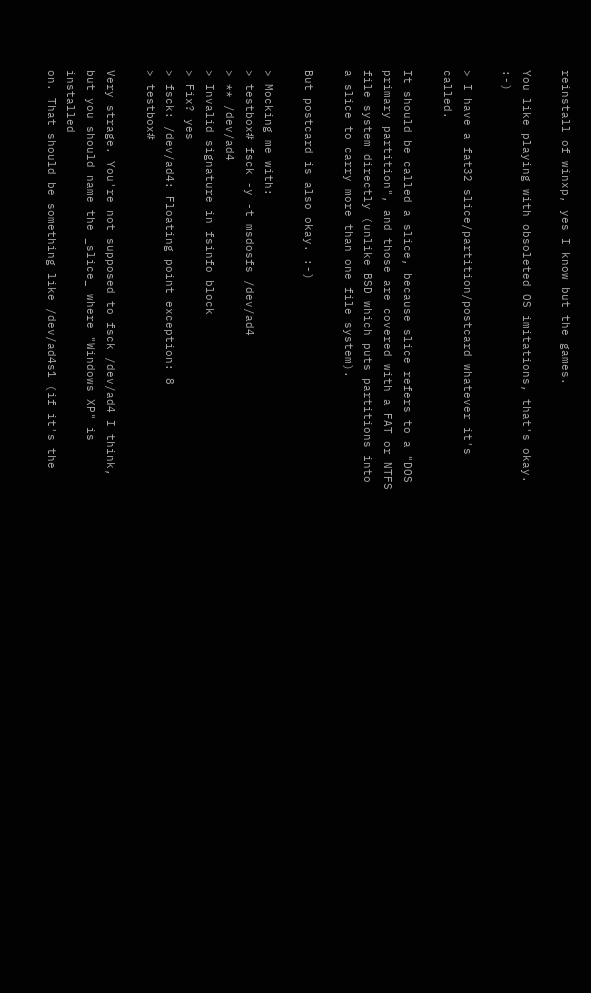reinstall of winxp, yes I know but the games.

You like playing with obsoleted OS imitations, that's okay. :-)

> I have a fat32 slice/partition/postcard whatever it's called.

It should be called a slice, because slice refers to a "DOS
primary partition", and those are covered with a FAT or NTFS
file system directly (unlike BSD which puts partitions into
a slice to carry more than one file system).

But postcard is also okay. :-)

> Mocking me with:
> testbox# fsck -y -t msdosfs /dev/ad4
> ** /dev/ad4
> Invalid signature in fsinfo block
> Fix? yes
> fsck: /dev/ad4: Floating point exception: 8
> testbox#

Very strage. You're not supposed to fsck /dev/ad4 I think,
but you should name the _slice_ where "Windows XP" is installed
on. That should be something like /dev/ad4s1 (if it's the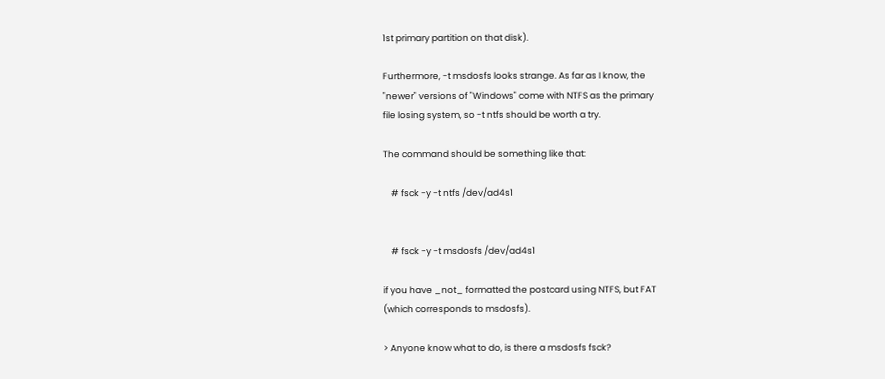1st primary partition on that disk).

Furthermore, -t msdosfs looks strange. As far as I know, the
"newer" versions of "Windows" come with NTFS as the primary
file losing system, so -t ntfs should be worth a try.

The command should be something like that:

    # fsck -y -t ntfs /dev/ad4s1


    # fsck -y -t msdosfs /dev/ad4s1

if you have _not_ formatted the postcard using NTFS, but FAT
(which corresponds to msdosfs).

> Anyone know what to do, is there a msdosfs fsck?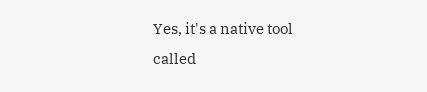Yes, it's a native tool called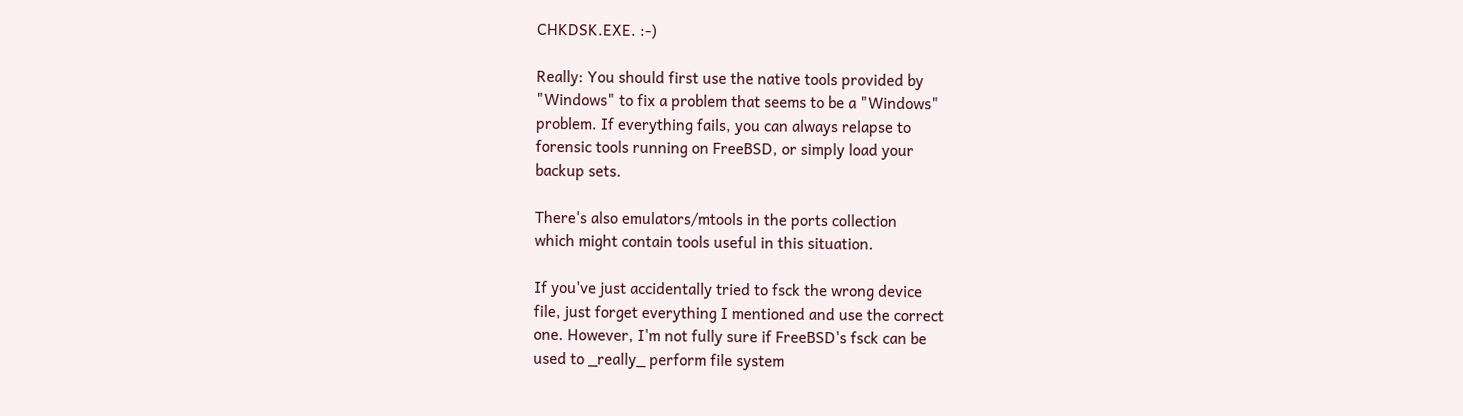CHKDSK.EXE. :-)

Really: You should first use the native tools provided by
"Windows" to fix a problem that seems to be a "Windows"
problem. If everything fails, you can always relapse to
forensic tools running on FreeBSD, or simply load your
backup sets.

There's also emulators/mtools in the ports collection
which might contain tools useful in this situation.

If you've just accidentally tried to fsck the wrong device
file, just forget everything I mentioned and use the correct
one. However, I'm not fully sure if FreeBSD's fsck can be
used to _really_ perform file system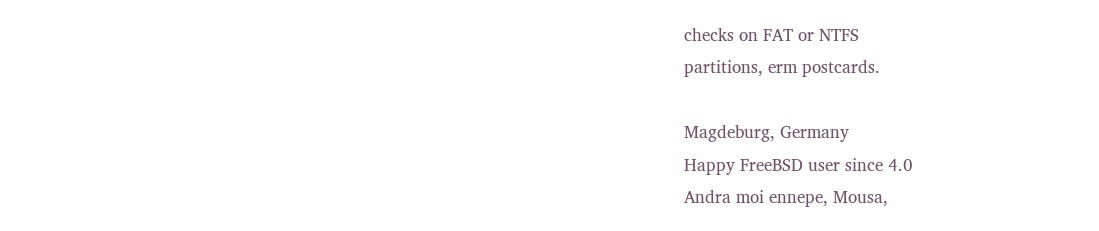checks on FAT or NTFS
partitions, erm postcards.

Magdeburg, Germany
Happy FreeBSD user since 4.0
Andra moi ennepe, Mousa,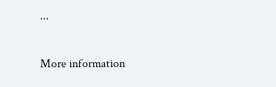...

More information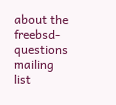about the freebsd-questions mailing list